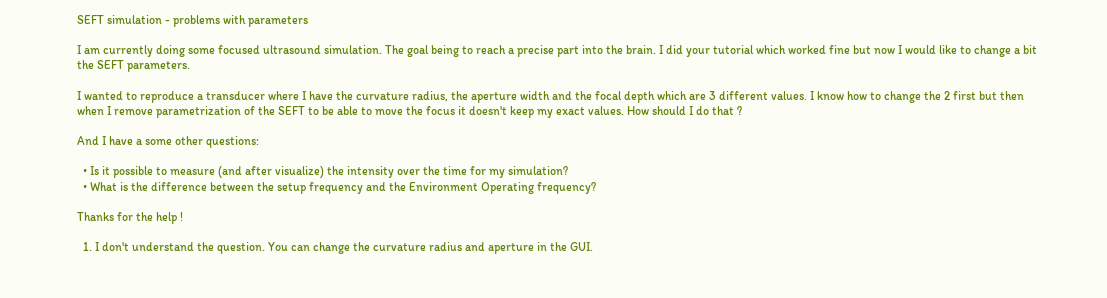SEFT simulation - problems with parameters

I am currently doing some focused ultrasound simulation. The goal being to reach a precise part into the brain. I did your tutorial which worked fine but now I would like to change a bit the SEFT parameters.

I wanted to reproduce a transducer where I have the curvature radius, the aperture width and the focal depth which are 3 different values. I know how to change the 2 first but then when I remove parametrization of the SEFT to be able to move the focus it doesn't keep my exact values. How should I do that ?

And I have a some other questions:

  • Is it possible to measure (and after visualize) the intensity over the time for my simulation?
  • What is the difference between the setup frequency and the Environment Operating frequency?

Thanks for the help !

  1. I don't understand the question. You can change the curvature radius and aperture in the GUI.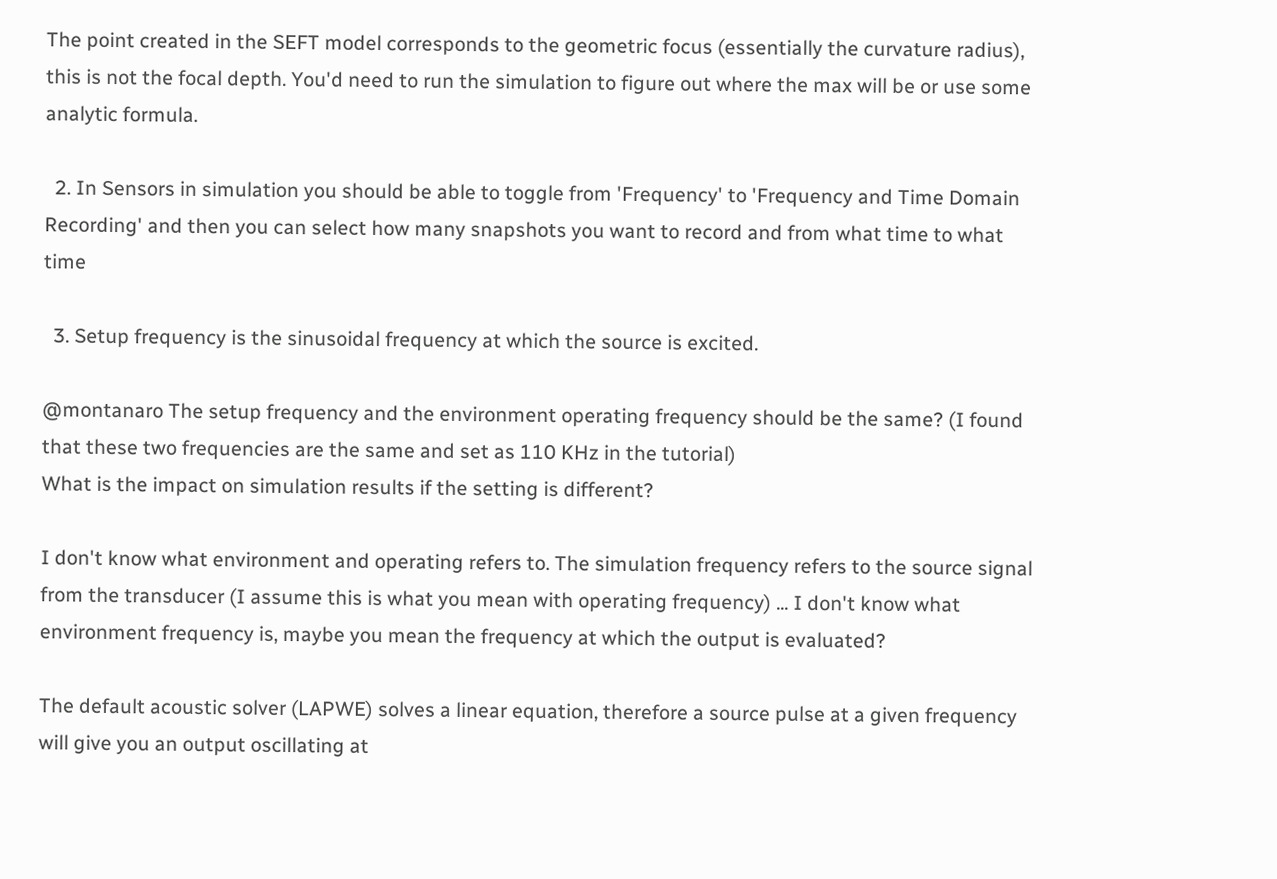The point created in the SEFT model corresponds to the geometric focus (essentially the curvature radius), this is not the focal depth. You'd need to run the simulation to figure out where the max will be or use some analytic formula.

  2. In Sensors in simulation you should be able to toggle from 'Frequency' to 'Frequency and Time Domain Recording' and then you can select how many snapshots you want to record and from what time to what time

  3. Setup frequency is the sinusoidal frequency at which the source is excited.

@montanaro The setup frequency and the environment operating frequency should be the same? (I found that these two frequencies are the same and set as 110 KHz in the tutorial)
What is the impact on simulation results if the setting is different?

I don't know what environment and operating refers to. The simulation frequency refers to the source signal from the transducer (I assume this is what you mean with operating frequency) ... I don't know what environment frequency is, maybe you mean the frequency at which the output is evaluated?

The default acoustic solver (LAPWE) solves a linear equation, therefore a source pulse at a given frequency will give you an output oscillating at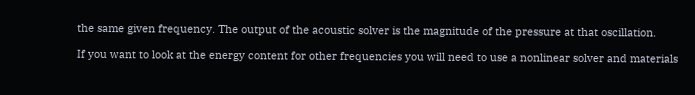the same given frequency. The output of the acoustic solver is the magnitude of the pressure at that oscillation.

If you want to look at the energy content for other frequencies you will need to use a nonlinear solver and materials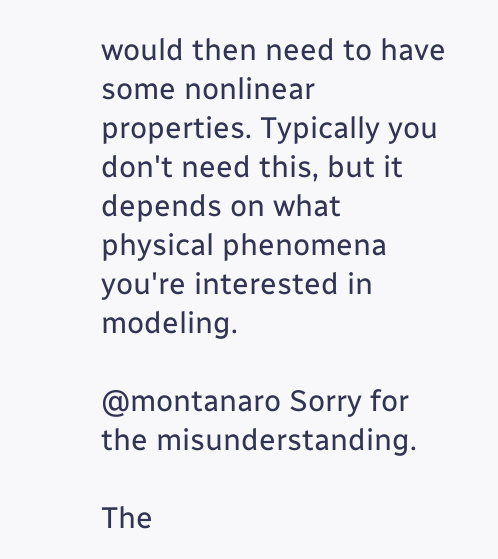would then need to have some nonlinear properties. Typically you don't need this, but it depends on what physical phenomena you're interested in modeling.

@montanaro Sorry for the misunderstanding.

The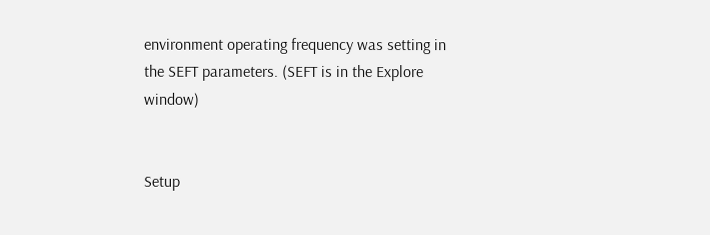environment operating frequency was setting in the SEFT parameters. (SEFT is in the Explore window)


Setup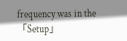frequency was in the 「Setup」